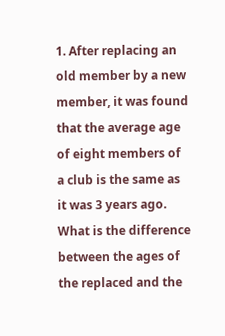1. After replacing an old member by a new member, it was found that the average age of eight members of a club is the same as it was 3 years ago. What is the difference between the ages of the replaced and the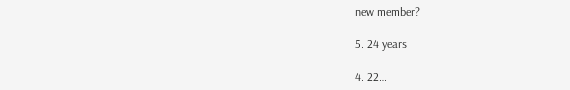new member?

5. 24 years

4. 22…